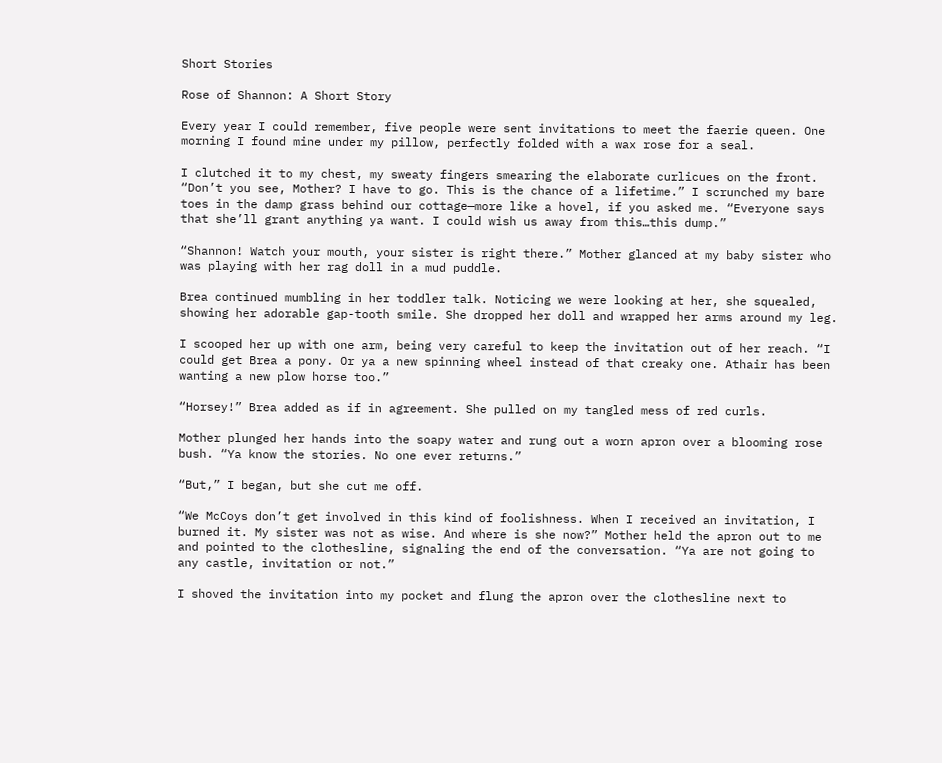Short Stories

Rose of Shannon: A Short Story

Every year I could remember, five people were sent invitations to meet the faerie queen. One morning I found mine under my pillow, perfectly folded with a wax rose for a seal.

I clutched it to my chest, my sweaty fingers smearing the elaborate curlicues on the front. “Don’t you see, Mother? I have to go. This is the chance of a lifetime.” I scrunched my bare toes in the damp grass behind our cottage—more like a hovel, if you asked me. “Everyone says that she’ll grant anything ya want. I could wish us away from this…this dump.”

“Shannon! Watch your mouth, your sister is right there.” Mother glanced at my baby sister who was playing with her rag doll in a mud puddle.

Brea continued mumbling in her toddler talk. Noticing we were looking at her, she squealed, showing her adorable gap-tooth smile. She dropped her doll and wrapped her arms around my leg.

I scooped her up with one arm, being very careful to keep the invitation out of her reach. “I could get Brea a pony. Or ya a new spinning wheel instead of that creaky one. Athair has been wanting a new plow horse too.”

“Horsey!” Brea added as if in agreement. She pulled on my tangled mess of red curls.

Mother plunged her hands into the soapy water and rung out a worn apron over a blooming rose bush. “Ya know the stories. No one ever returns.”

“But,” I began, but she cut me off.

“We McCoys don’t get involved in this kind of foolishness. When I received an invitation, I burned it. My sister was not as wise. And where is she now?” Mother held the apron out to me and pointed to the clothesline, signaling the end of the conversation. “Ya are not going to any castle, invitation or not.”

I shoved the invitation into my pocket and flung the apron over the clothesline next to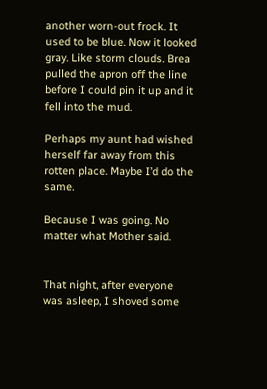another worn-out frock. It used to be blue. Now it looked gray. Like storm clouds. Brea pulled the apron off the line before I could pin it up and it fell into the mud.

Perhaps my aunt had wished herself far away from this rotten place. Maybe I’d do the same.

Because I was going. No matter what Mother said.


That night, after everyone was asleep, I shoved some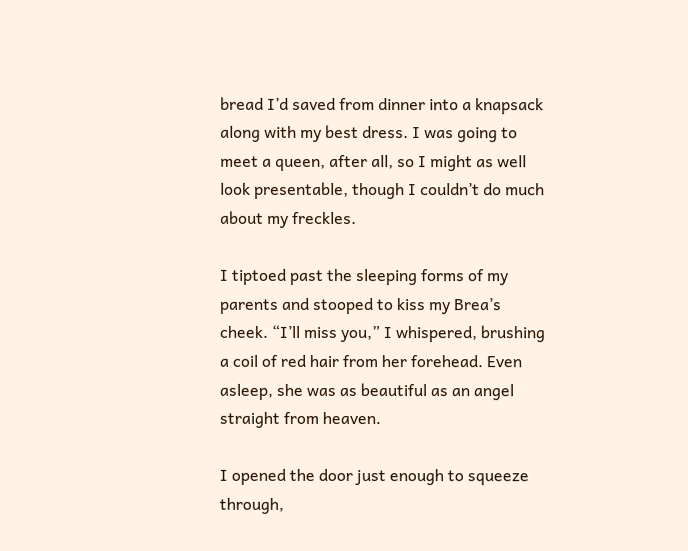bread I’d saved from dinner into a knapsack along with my best dress. I was going to meet a queen, after all, so I might as well look presentable, though I couldn’t do much about my freckles.

I tiptoed past the sleeping forms of my parents and stooped to kiss my Brea’s cheek. “I’ll miss you,” I whispered, brushing a coil of red hair from her forehead. Even asleep, she was as beautiful as an angel straight from heaven.

I opened the door just enough to squeeze through,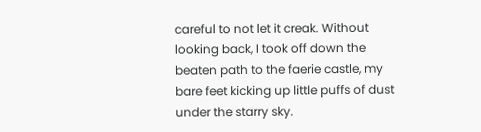careful to not let it creak. Without looking back, I took off down the beaten path to the faerie castle, my bare feet kicking up little puffs of dust under the starry sky.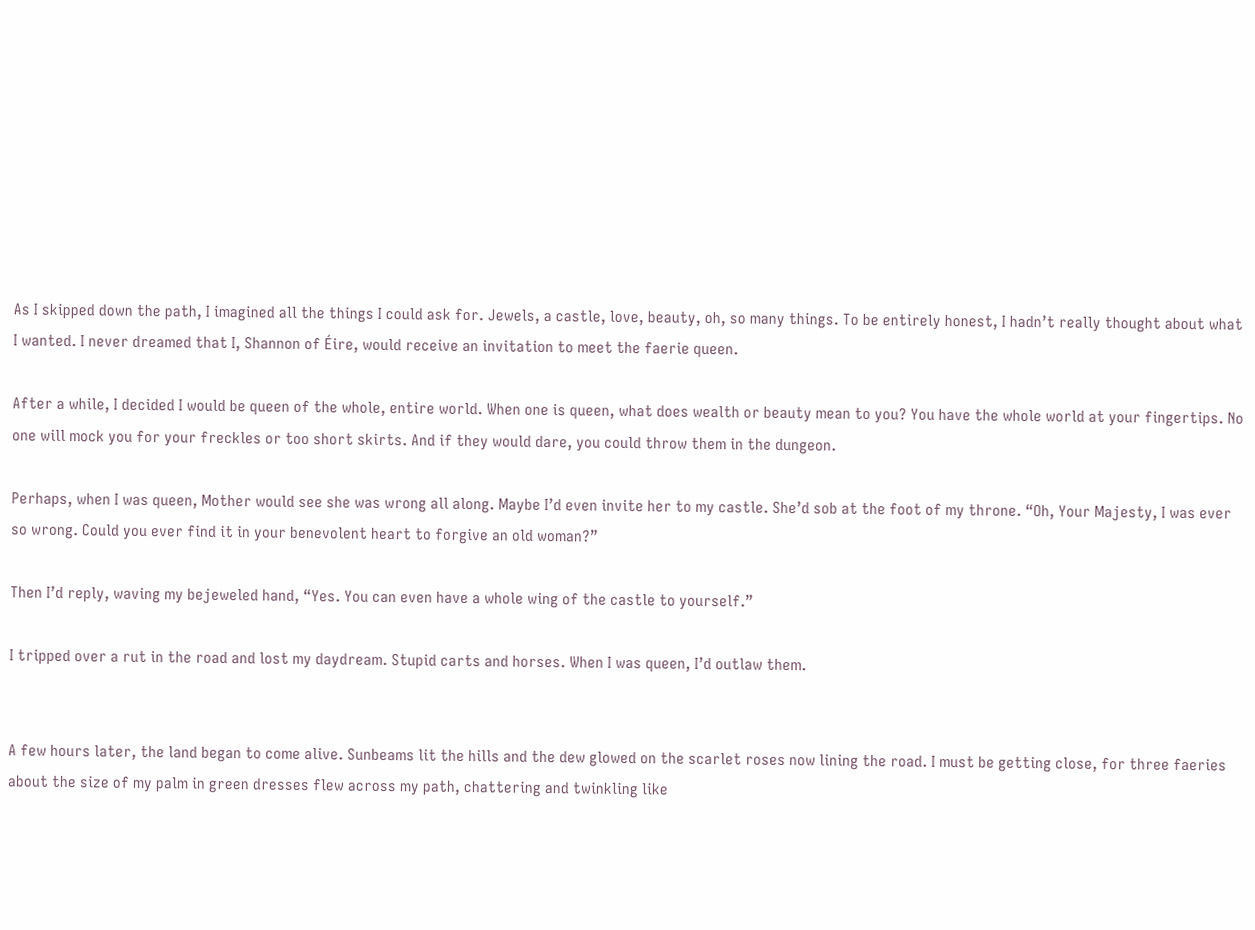As I skipped down the path, I imagined all the things I could ask for. Jewels, a castle, love, beauty, oh, so many things. To be entirely honest, I hadn’t really thought about what I wanted. I never dreamed that I, Shannon of Éire, would receive an invitation to meet the faerie queen.

After a while, I decided I would be queen of the whole, entire world. When one is queen, what does wealth or beauty mean to you? You have the whole world at your fingertips. No one will mock you for your freckles or too short skirts. And if they would dare, you could throw them in the dungeon.

Perhaps, when I was queen, Mother would see she was wrong all along. Maybe I’d even invite her to my castle. She’d sob at the foot of my throne. “Oh, Your Majesty, I was ever so wrong. Could you ever find it in your benevolent heart to forgive an old woman?”

Then I’d reply, waving my bejeweled hand, “Yes. You can even have a whole wing of the castle to yourself.”

I tripped over a rut in the road and lost my daydream. Stupid carts and horses. When I was queen, I’d outlaw them.


A few hours later, the land began to come alive. Sunbeams lit the hills and the dew glowed on the scarlet roses now lining the road. I must be getting close, for three faeries about the size of my palm in green dresses flew across my path, chattering and twinkling like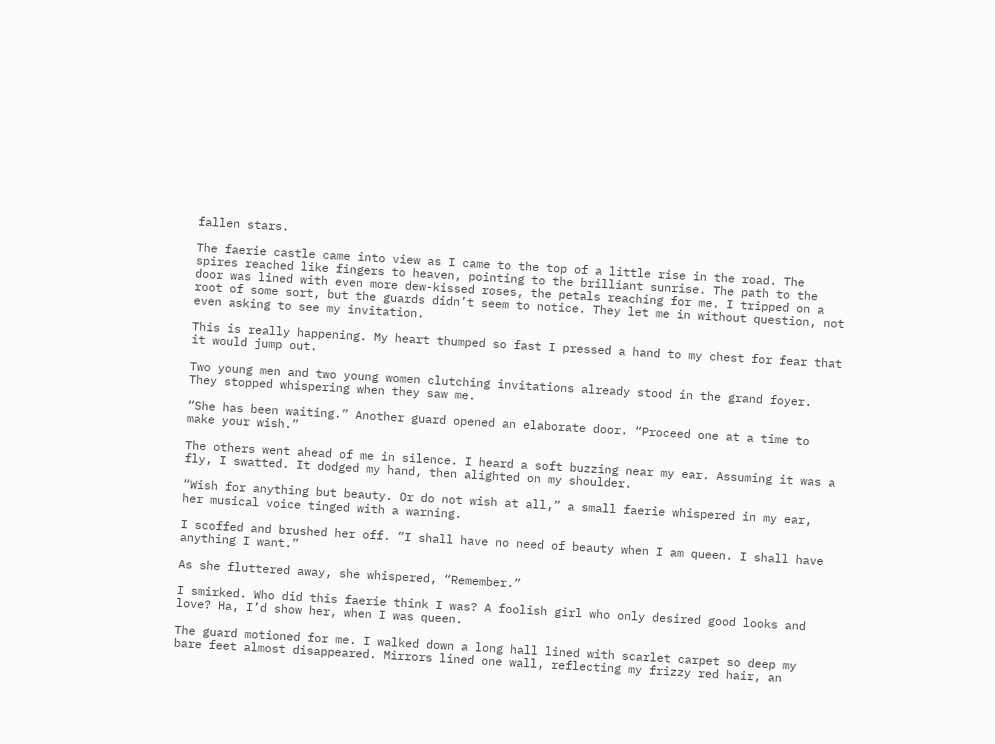fallen stars.

The faerie castle came into view as I came to the top of a little rise in the road. The spires reached like fingers to heaven, pointing to the brilliant sunrise. The path to the door was lined with even more dew-kissed roses, the petals reaching for me. I tripped on a root of some sort, but the guards didn’t seem to notice. They let me in without question, not even asking to see my invitation.

This is really happening. My heart thumped so fast I pressed a hand to my chest for fear that it would jump out.

Two young men and two young women clutching invitations already stood in the grand foyer. They stopped whispering when they saw me.

“She has been waiting.” Another guard opened an elaborate door. “Proceed one at a time to make your wish.”

The others went ahead of me in silence. I heard a soft buzzing near my ear. Assuming it was a fly, I swatted. It dodged my hand, then alighted on my shoulder.

“Wish for anything but beauty. Or do not wish at all,” a small faerie whispered in my ear, her musical voice tinged with a warning.

I scoffed and brushed her off. “I shall have no need of beauty when I am queen. I shall have anything I want.”

As she fluttered away, she whispered, “Remember.”

I smirked. Who did this faerie think I was? A foolish girl who only desired good looks and love? Ha, I’d show her, when I was queen.

The guard motioned for me. I walked down a long hall lined with scarlet carpet so deep my bare feet almost disappeared. Mirrors lined one wall, reflecting my frizzy red hair, an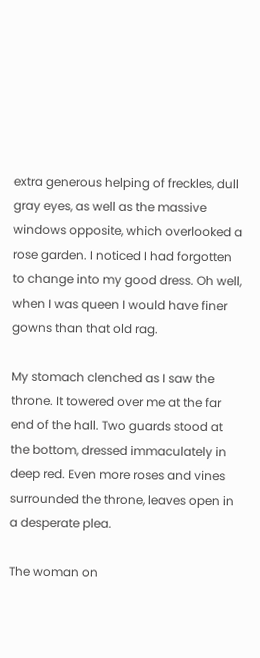extra generous helping of freckles, dull gray eyes, as well as the massive windows opposite, which overlooked a rose garden. I noticed I had forgotten to change into my good dress. Oh well, when I was queen I would have finer gowns than that old rag.

My stomach clenched as I saw the throne. It towered over me at the far end of the hall. Two guards stood at the bottom, dressed immaculately in deep red. Even more roses and vines surrounded the throne, leaves open in a desperate plea.

The woman on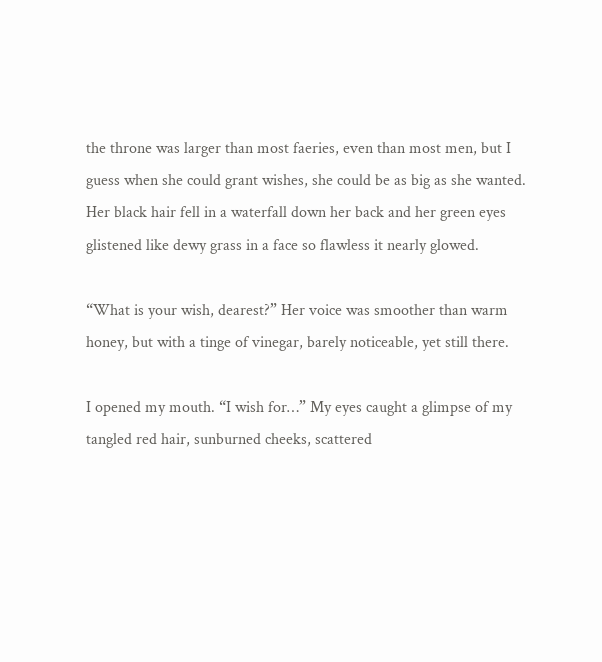the throne was larger than most faeries, even than most men, but I guess when she could grant wishes, she could be as big as she wanted. Her black hair fell in a waterfall down her back and her green eyes glistened like dewy grass in a face so flawless it nearly glowed.

“What is your wish, dearest?” Her voice was smoother than warm honey, but with a tinge of vinegar, barely noticeable, yet still there.

I opened my mouth. “I wish for…” My eyes caught a glimpse of my tangled red hair, sunburned cheeks, scattered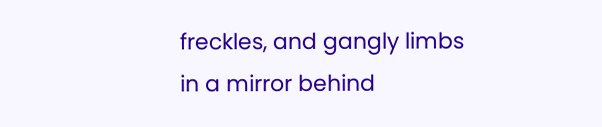freckles, and gangly limbs in a mirror behind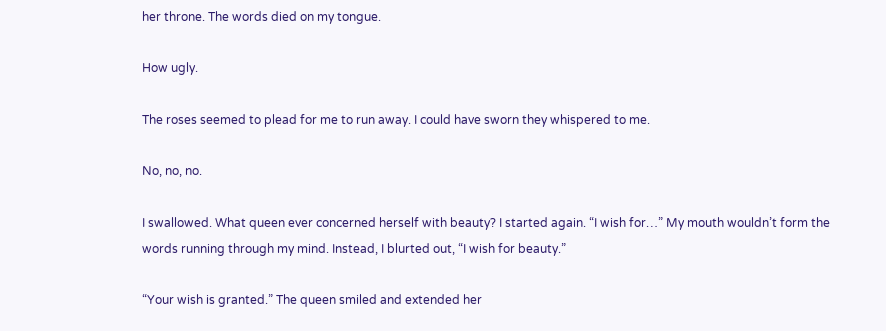her throne. The words died on my tongue.

How ugly.

The roses seemed to plead for me to run away. I could have sworn they whispered to me.

No, no, no.

I swallowed. What queen ever concerned herself with beauty? I started again. “I wish for…” My mouth wouldn’t form the words running through my mind. Instead, I blurted out, “I wish for beauty.”

“Your wish is granted.” The queen smiled and extended her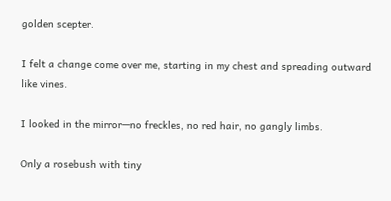golden scepter.

I felt a change come over me, starting in my chest and spreading outward like vines.

I looked in the mirror—no freckles, no red hair, no gangly limbs.

Only a rosebush with tiny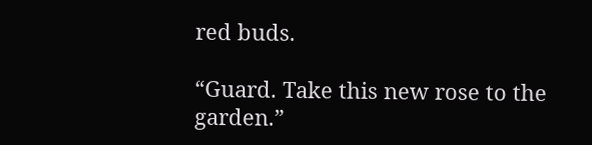red buds.

“Guard. Take this new rose to the garden.”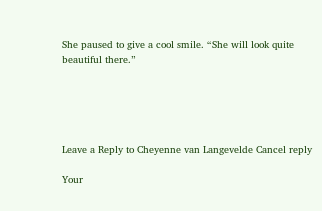She paused to give a cool smile. “She will look quite beautiful there.”





Leave a Reply to Cheyenne van Langevelde Cancel reply

Your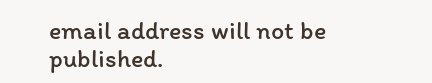email address will not be published.